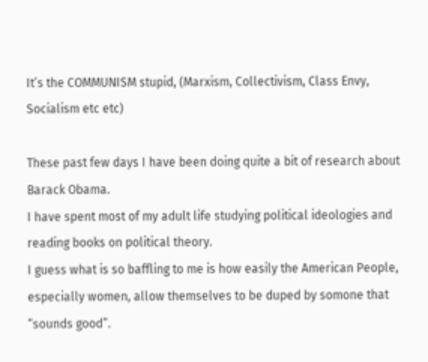It’s the COMMUNISM stupid, (Marxism, Collectivism, Class Envy, Socialism etc etc)

These past few days I have been doing quite a bit of research about Barack Obama.
I have spent most of my adult life studying political ideologies and reading books on political theory.
I guess what is so baffling to me is how easily the American People, especially women, allow themselves to be duped by somone that “sounds good”.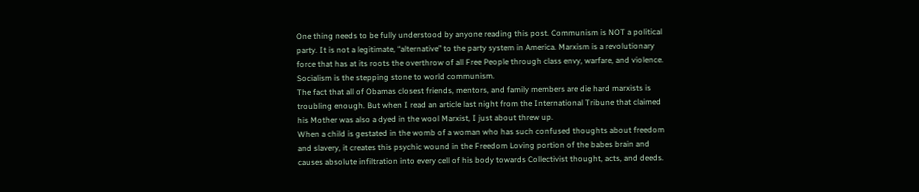One thing needs to be fully understood by anyone reading this post. Communism is NOT a political party. It is not a legitimate, “alternative” to the party system in America. Marxism is a revolutionary force that has at its roots the overthrow of all Free People through class envy, warfare, and violence. Socialism is the stepping stone to world communism.
The fact that all of Obamas closest friends, mentors, and family members are die hard marxists is troubling enough. But when I read an article last night from the International Tribune that claimed his Mother was also a dyed in the wool Marxist, I just about threw up.
When a child is gestated in the womb of a woman who has such confused thoughts about freedom and slavery, it creates this psychic wound in the Freedom Loving portion of the babes brain and causes absolute infiltration into every cell of his body towards Collectivist thought, acts, and deeds.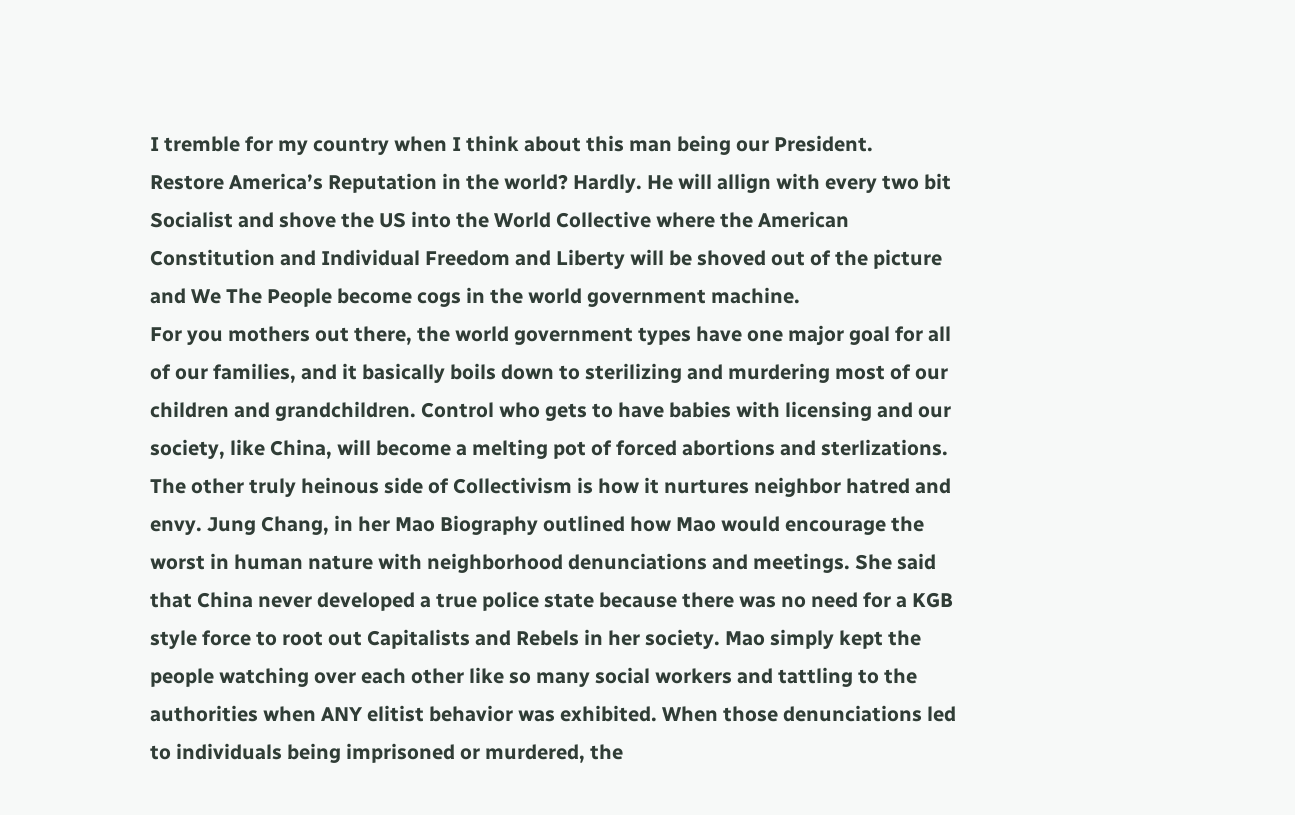I tremble for my country when I think about this man being our President.
Restore America’s Reputation in the world? Hardly. He will allign with every two bit Socialist and shove the US into the World Collective where the American Constitution and Individual Freedom and Liberty will be shoved out of the picture and We The People become cogs in the world government machine.
For you mothers out there, the world government types have one major goal for all of our families, and it basically boils down to sterilizing and murdering most of our children and grandchildren. Control who gets to have babies with licensing and our society, like China, will become a melting pot of forced abortions and sterlizations.
The other truly heinous side of Collectivism is how it nurtures neighbor hatred and envy. Jung Chang, in her Mao Biography outlined how Mao would encourage the worst in human nature with neighborhood denunciations and meetings. She said that China never developed a true police state because there was no need for a KGB style force to root out Capitalists and Rebels in her society. Mao simply kept the people watching over each other like so many social workers and tattling to the authorities when ANY elitist behavior was exhibited. When those denunciations led to individuals being imprisoned or murdered, the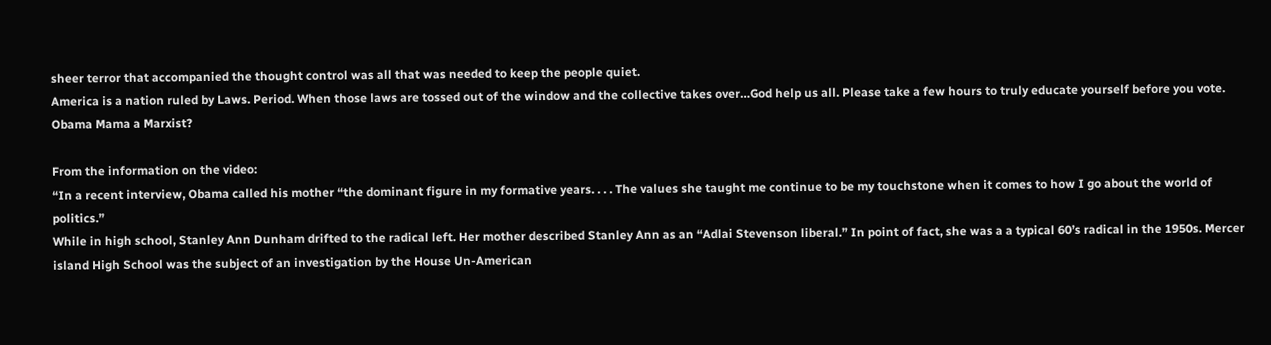sheer terror that accompanied the thought control was all that was needed to keep the people quiet.
America is a nation ruled by Laws. Period. When those laws are tossed out of the window and the collective takes over…God help us all. Please take a few hours to truly educate yourself before you vote.
Obama Mama a Marxist?

From the information on the video:
“In a recent interview, Obama called his mother “the dominant figure in my formative years. . . . The values she taught me continue to be my touchstone when it comes to how I go about the world of politics.”
While in high school, Stanley Ann Dunham drifted to the radical left. Her mother described Stanley Ann as an “Adlai Stevenson liberal.” In point of fact, she was a a typical 60’s radical in the 1950s. Mercer island High School was the subject of an investigation by the House Un-American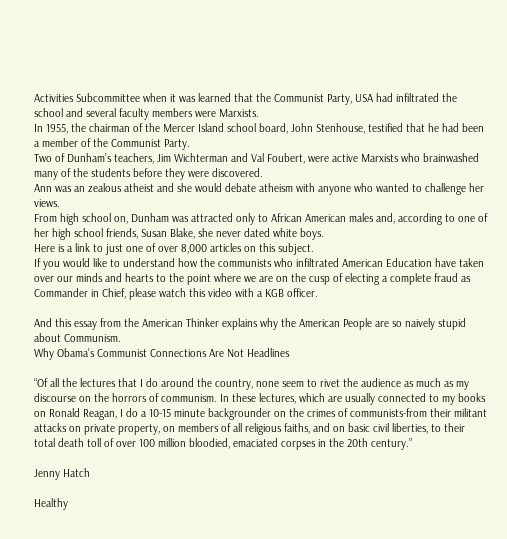Activities Subcommittee when it was learned that the Communist Party, USA had infiltrated the school and several faculty members were Marxists.
In 1955, the chairman of the Mercer Island school board, John Stenhouse, testified that he had been a member of the Communist Party.
Two of Dunham’s teachers, Jim Wichterman and Val Foubert, were active Marxists who brainwashed many of the students before they were discovered.
Ann was an zealous atheist and she would debate atheism with anyone who wanted to challenge her views.
From high school on, Dunham was attracted only to African American males and, according to one of her high school friends, Susan Blake, she never dated white boys.
Here is a link to just one of over 8,000 articles on this subject.
If you would like to understand how the communists who infiltrated American Education have taken over our minds and hearts to the point where we are on the cusp of electing a complete fraud as Commander in Chief, please watch this video with a KGB officer.

And this essay from the American Thinker explains why the American People are so naively stupid about Communism.
Why Obama’s Communist Connections Are Not Headlines

“Of all the lectures that I do around the country, none seem to rivet the audience as much as my discourse on the horrors of communism. In these lectures, which are usually connected to my books on Ronald Reagan, I do a 10-15 minute backgrounder on the crimes of communists-from their militant attacks on private property, on members of all religious faiths, and on basic civil liberties, to their total death toll of over 100 million bloodied, emaciated corpses in the 20th century.”

Jenny Hatch

Healthy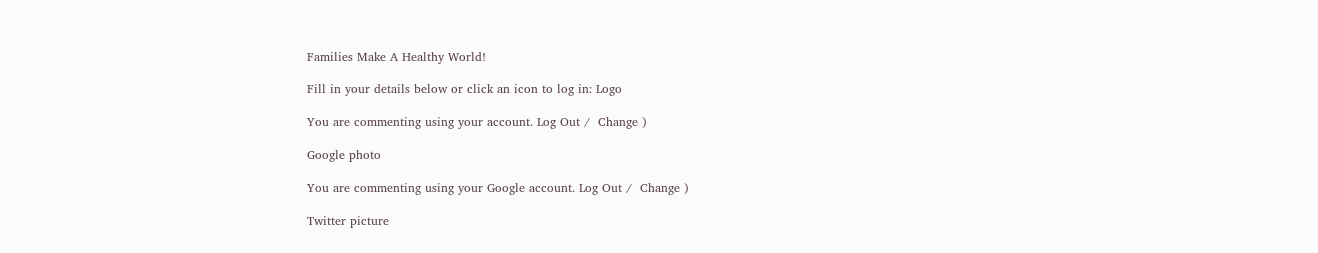Families Make A Healthy World!

Fill in your details below or click an icon to log in: Logo

You are commenting using your account. Log Out /  Change )

Google photo

You are commenting using your Google account. Log Out /  Change )

Twitter picture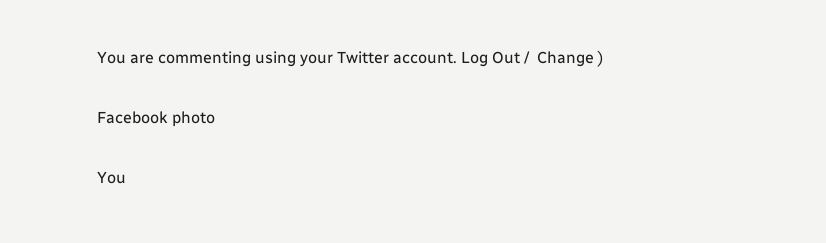You are commenting using your Twitter account. Log Out /  Change )

Facebook photo

You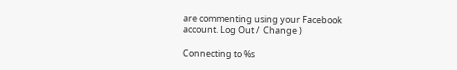are commenting using your Facebook account. Log Out /  Change )

Connecting to %s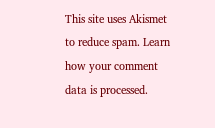This site uses Akismet to reduce spam. Learn how your comment data is processed.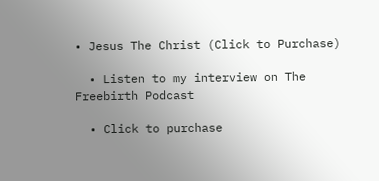• Jesus The Christ (Click to Purchase)

  • Listen to my interview on The Freebirth Podcast

  • Click to purchase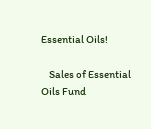Essential Oils!

    Sales of Essential Oils Fund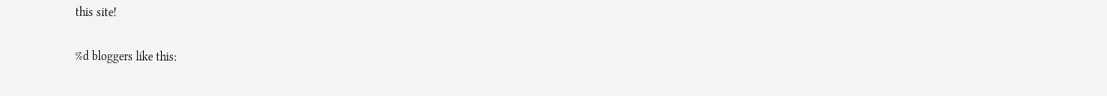this site!

%d bloggers like this: